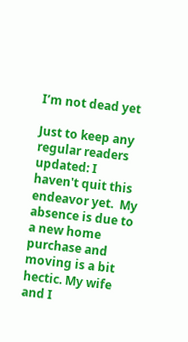I’m not dead yet

Just to keep any regular readers updated: I haven't quit this endeavor yet.  My absence is due to a new home purchase and moving is a bit hectic. My wife and I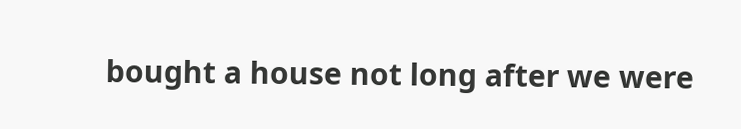bought a house not long after we were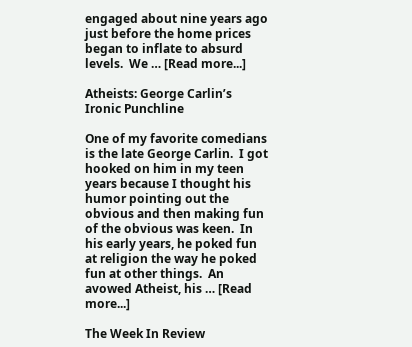engaged about nine years ago just before the home prices began to inflate to absurd levels.  We … [Read more...]

Atheists: George Carlin’s Ironic Punchline

One of my favorite comedians is the late George Carlin.  I got hooked on him in my teen years because I thought his humor pointing out the obvious and then making fun of the obvious was keen.  In his early years, he poked fun at religion the way he poked fun at other things.  An avowed Atheist, his … [Read more...]

The Week In Review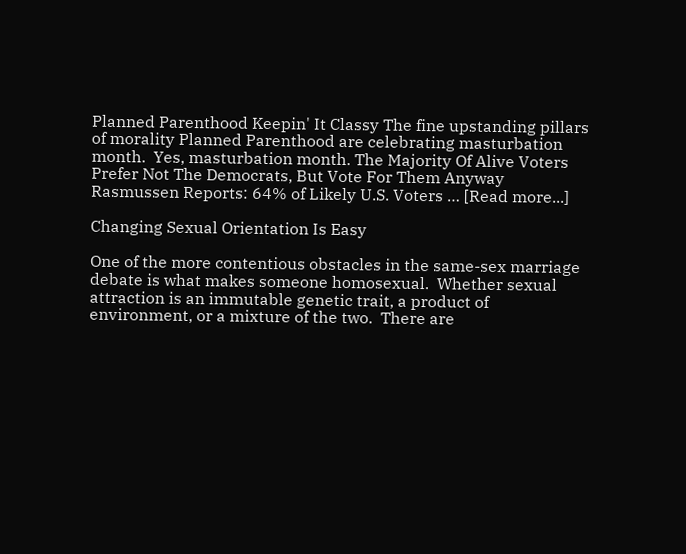Planned Parenthood Keepin' It Classy The fine upstanding pillars of morality Planned Parenthood are celebrating masturbation month.  Yes, masturbation month. The Majority Of Alive Voters Prefer Not The Democrats, But Vote For Them Anyway Rasmussen Reports: 64% of Likely U.S. Voters … [Read more...]

Changing Sexual Orientation Is Easy

One of the more contentious obstacles in the same-sex marriage debate is what makes someone homosexual.  Whether sexual attraction is an immutable genetic trait, a product of environment, or a mixture of the two.  There are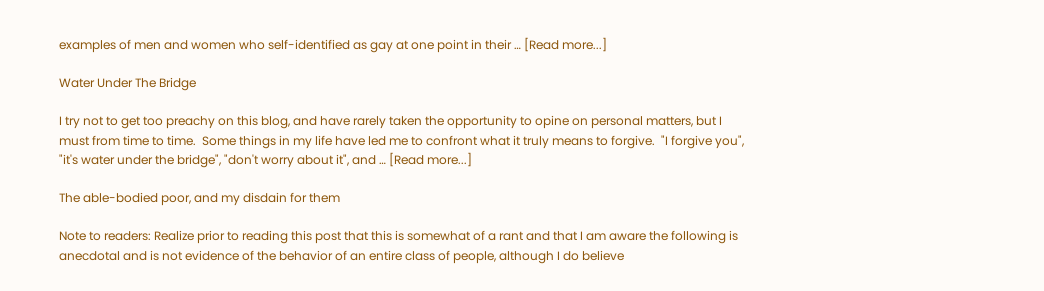examples of men and women who self-identified as gay at one point in their … [Read more...]

Water Under The Bridge

I try not to get too preachy on this blog, and have rarely taken the opportunity to opine on personal matters, but I must from time to time.  Some things in my life have led me to confront what it truly means to forgive.  "I forgive you", "it's water under the bridge", "don't worry about it", and … [Read more...]

The able-bodied poor, and my disdain for them

Note to readers: Realize prior to reading this post that this is somewhat of a rant and that I am aware the following is anecdotal and is not evidence of the behavior of an entire class of people, although I do believe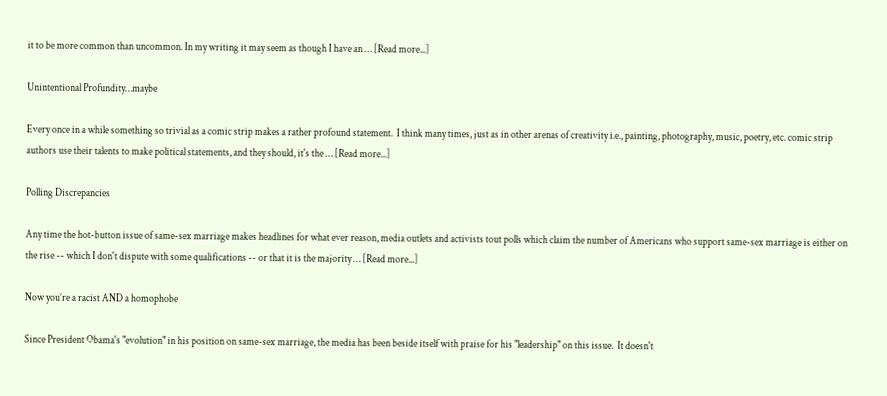it to be more common than uncommon. In my writing it may seem as though I have an … [Read more...]

Unintentional Profundity…maybe

Every once in a while something so trivial as a comic strip makes a rather profound statement.  I think many times, just as in other arenas of creativity i.e., painting, photography, music, poetry, etc. comic strip authors use their talents to make political statements, and they should, it's the … [Read more...]

Polling Discrepancies

Any time the hot-button issue of same-sex marriage makes headlines for what ever reason, media outlets and activists tout polls which claim the number of Americans who support same-sex marriage is either on the rise -- which I don't dispute with some qualifications -- or that it is the majority … [Read more...]

Now you’re a racist AND a homophobe

Since President Obama's "evolution" in his position on same-sex marriage, the media has been beside itself with praise for his "leadership" on this issue.  It doesn't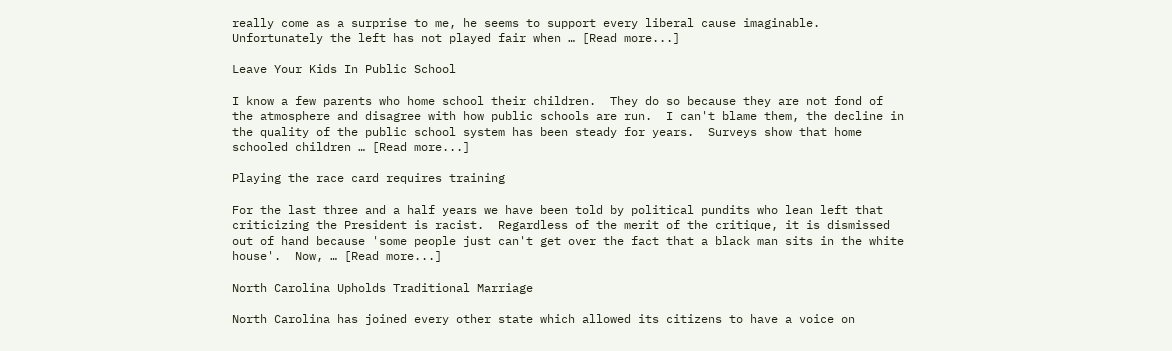really come as a surprise to me, he seems to support every liberal cause imaginable.  Unfortunately the left has not played fair when … [Read more...]

Leave Your Kids In Public School

I know a few parents who home school their children.  They do so because they are not fond of the atmosphere and disagree with how public schools are run.  I can't blame them, the decline in the quality of the public school system has been steady for years.  Surveys show that home schooled children … [Read more...]

Playing the race card requires training

For the last three and a half years we have been told by political pundits who lean left that criticizing the President is racist.  Regardless of the merit of the critique, it is dismissed out of hand because 'some people just can't get over the fact that a black man sits in the white house'.  Now, … [Read more...]

North Carolina Upholds Traditional Marriage

North Carolina has joined every other state which allowed its citizens to have a voice on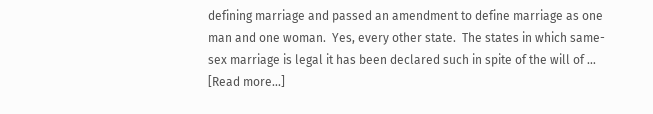defining marriage and passed an amendment to define marriage as one man and one woman.  Yes, every other state.  The states in which same-sex marriage is legal it has been declared such in spite of the will of … [Read more...]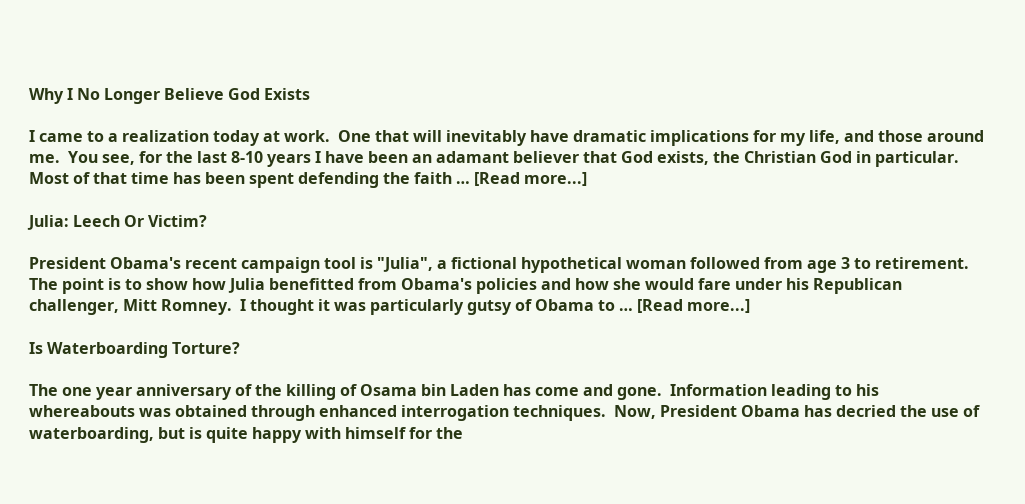Why I No Longer Believe God Exists

I came to a realization today at work.  One that will inevitably have dramatic implications for my life, and those around me.  You see, for the last 8-10 years I have been an adamant believer that God exists, the Christian God in particular.  Most of that time has been spent defending the faith … [Read more...]

Julia: Leech Or Victim?

President Obama's recent campaign tool is "Julia", a fictional hypothetical woman followed from age 3 to retirement.  The point is to show how Julia benefitted from Obama's policies and how she would fare under his Republican challenger, Mitt Romney.  I thought it was particularly gutsy of Obama to … [Read more...]

Is Waterboarding Torture?

The one year anniversary of the killing of Osama bin Laden has come and gone.  Information leading to his whereabouts was obtained through enhanced interrogation techniques.  Now, President Obama has decried the use of waterboarding, but is quite happy with himself for the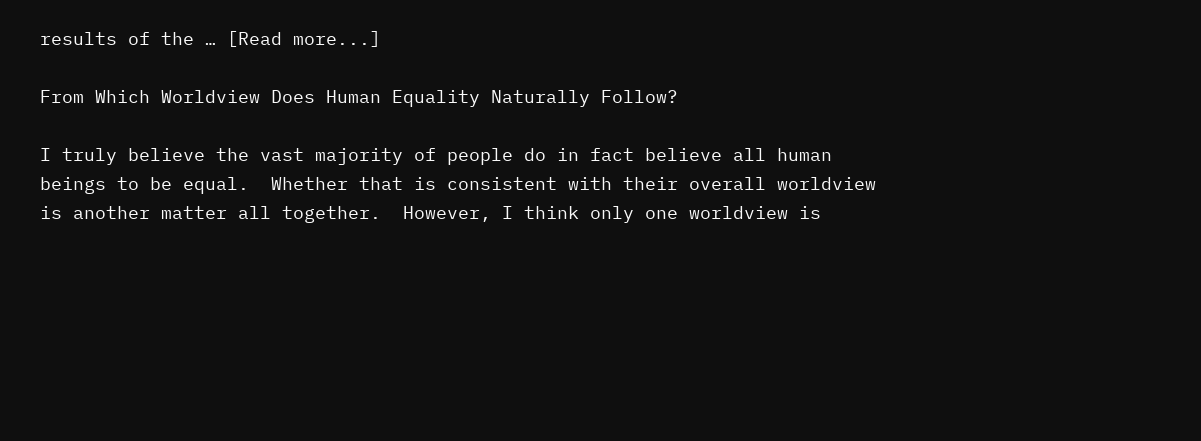results of the … [Read more...]

From Which Worldview Does Human Equality Naturally Follow?

I truly believe the vast majority of people do in fact believe all human beings to be equal.  Whether that is consistent with their overall worldview is another matter all together.  However, I think only one worldview is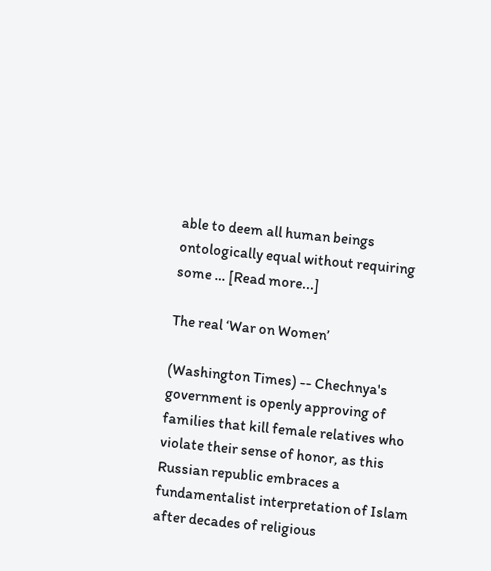able to deem all human beings ontologically equal without requiring some … [Read more...]

The real ‘War on Women’

(Washington Times) -- Chechnya's government is openly approving of families that kill female relatives who violate their sense of honor, as this Russian republic embraces a fundamentalist interpretation of Islam after decades of religious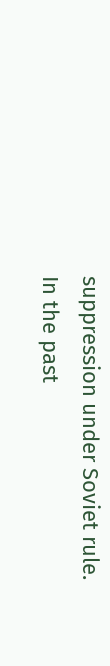suppression under Soviet rule. In the past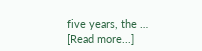five years, the … [Read more...]